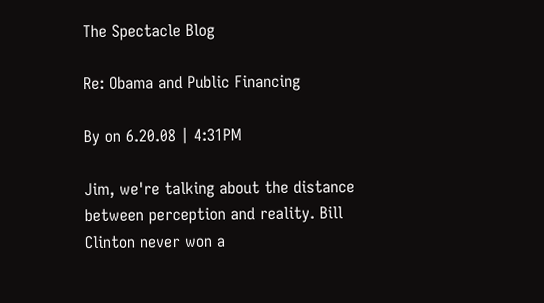The Spectacle Blog

Re: Obama and Public Financing

By on 6.20.08 | 4:31PM

Jim, we're talking about the distance between perception and reality. Bill Clinton never won a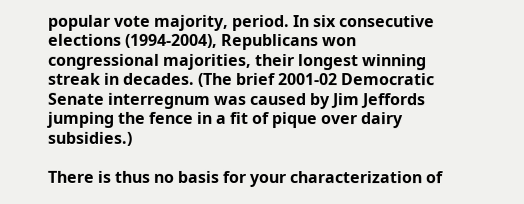popular vote majority, period. In six consecutive elections (1994-2004), Republicans won congressional majorities, their longest winning streak in decades. (The brief 2001-02 Democratic Senate interregnum was caused by Jim Jeffords jumping the fence in a fit of pique over dairy subsidies.)

There is thus no basis for your characterization of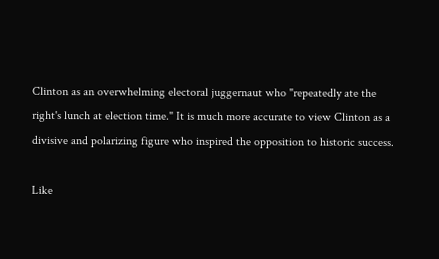Clinton as an overwhelming electoral juggernaut who "repeatedly ate the right's lunch at election time." It is much more accurate to view Clinton as a divisive and polarizing figure who inspired the opposition to historic success.

Like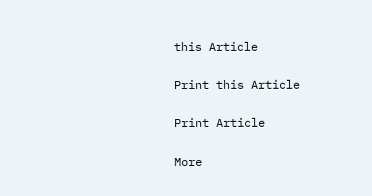this Article

Print this Article

Print Article

More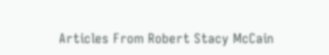Articles From Robert Stacy McCain